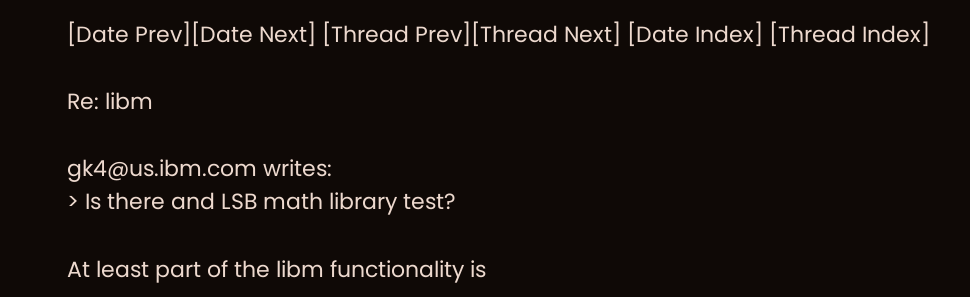[Date Prev][Date Next] [Thread Prev][Thread Next] [Date Index] [Thread Index]

Re: libm

gk4@us.ibm.com writes:
> Is there and LSB math library test?

At least part of the libm functionality is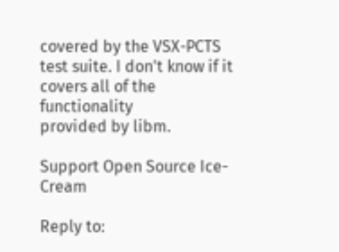covered by the VSX-PCTS
test suite. I don't know if it covers all of the functionality
provided by libm.

Support Open Source Ice-Cream

Reply to: